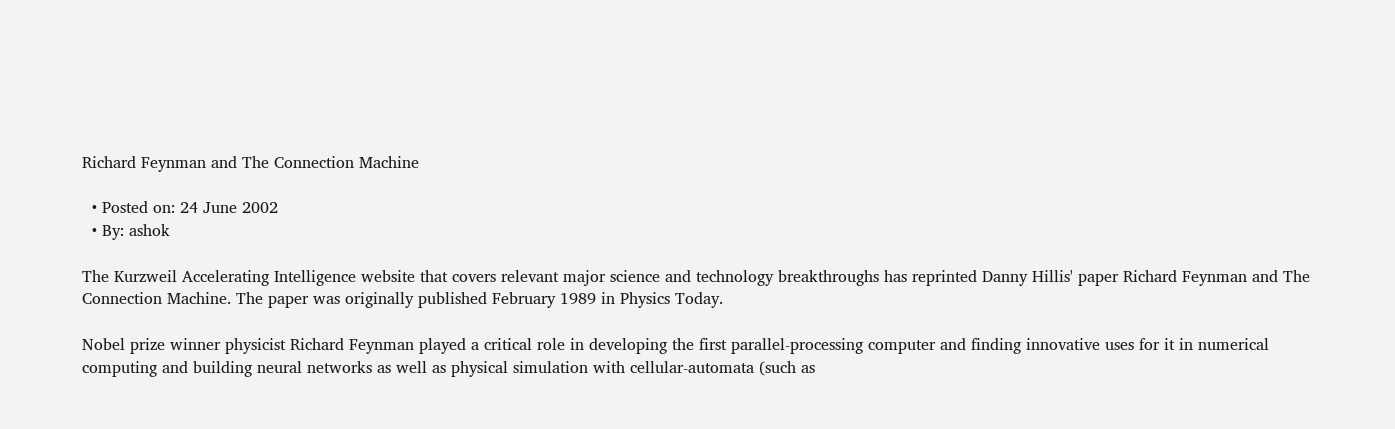Richard Feynman and The Connection Machine

  • Posted on: 24 June 2002
  • By: ashok

The Kurzweil Accelerating Intelligence website that covers relevant major science and technology breakthroughs has reprinted Danny Hillis' paper Richard Feynman and The Connection Machine. The paper was originally published February 1989 in Physics Today.

Nobel prize winner physicist Richard Feynman played a critical role in developing the first parallel-processing computer and finding innovative uses for it in numerical computing and building neural networks as well as physical simulation with cellular-automata (such as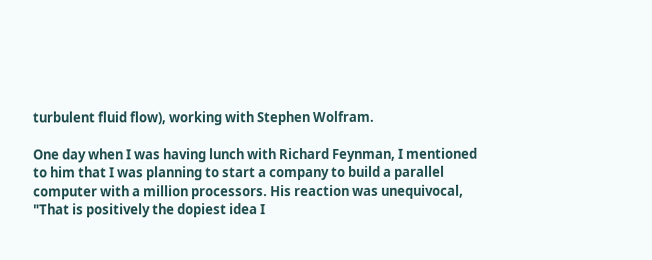turbulent fluid flow), working with Stephen Wolfram.

One day when I was having lunch with Richard Feynman, I mentioned to him that I was planning to start a company to build a parallel computer with a million processors. His reaction was unequivocal, "That is positively the dopiest idea I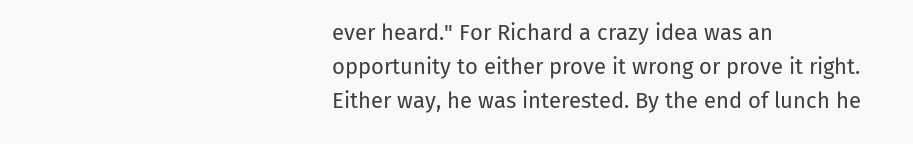ever heard." For Richard a crazy idea was an opportunity to either prove it wrong or prove it right. Either way, he was interested. By the end of lunch he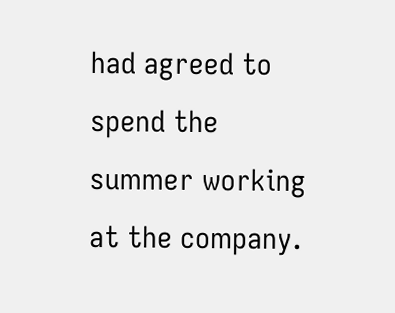had agreed to spend the summer working at the company.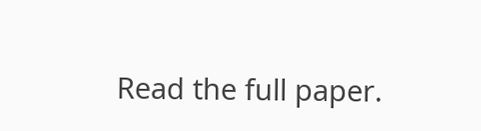Read the full paper.